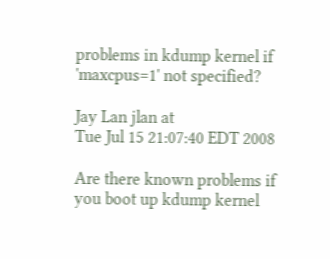problems in kdump kernel if 'maxcpus=1' not specified?

Jay Lan jlan at
Tue Jul 15 21:07:40 EDT 2008

Are there known problems if you boot up kdump kernel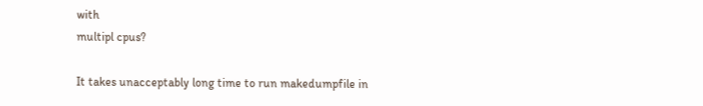with
multipl cpus?

It takes unacceptably long time to run makedumpfile in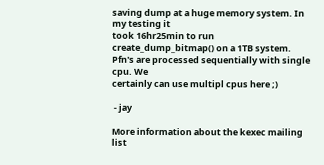saving dump at a huge memory system. In my testing it
took 16hr25min to run create_dump_bitmap() on a 1TB system.
Pfn's are processed sequentially with single cpu. We
certainly can use multipl cpus here ;)

 - jay

More information about the kexec mailing list